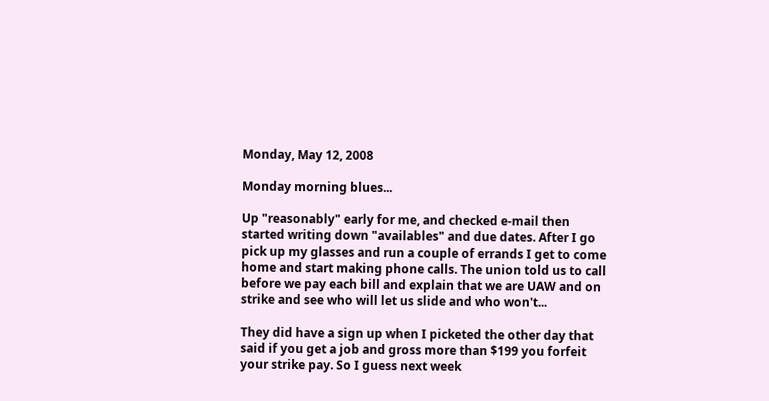Monday, May 12, 2008

Monday morning blues...

Up "reasonably" early for me, and checked e-mail then started writing down "availables" and due dates. After I go pick up my glasses and run a couple of errands I get to come home and start making phone calls. The union told us to call before we pay each bill and explain that we are UAW and on strike and see who will let us slide and who won't...

They did have a sign up when I picketed the other day that said if you get a job and gross more than $199 you forfeit your strike pay. So I guess next week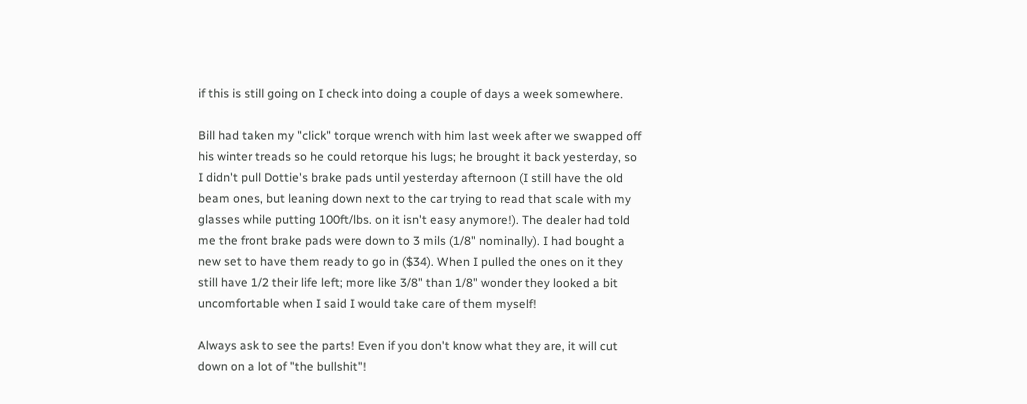if this is still going on I check into doing a couple of days a week somewhere.

Bill had taken my "click" torque wrench with him last week after we swapped off his winter treads so he could retorque his lugs; he brought it back yesterday, so I didn't pull Dottie's brake pads until yesterday afternoon (I still have the old beam ones, but leaning down next to the car trying to read that scale with my glasses while putting 100ft/lbs. on it isn't easy anymore!). The dealer had told me the front brake pads were down to 3 mils (1/8" nominally). I had bought a new set to have them ready to go in ($34). When I pulled the ones on it they still have 1/2 their life left; more like 3/8" than 1/8" wonder they looked a bit uncomfortable when I said I would take care of them myself!

Always ask to see the parts! Even if you don't know what they are, it will cut down on a lot of "the bullshit"!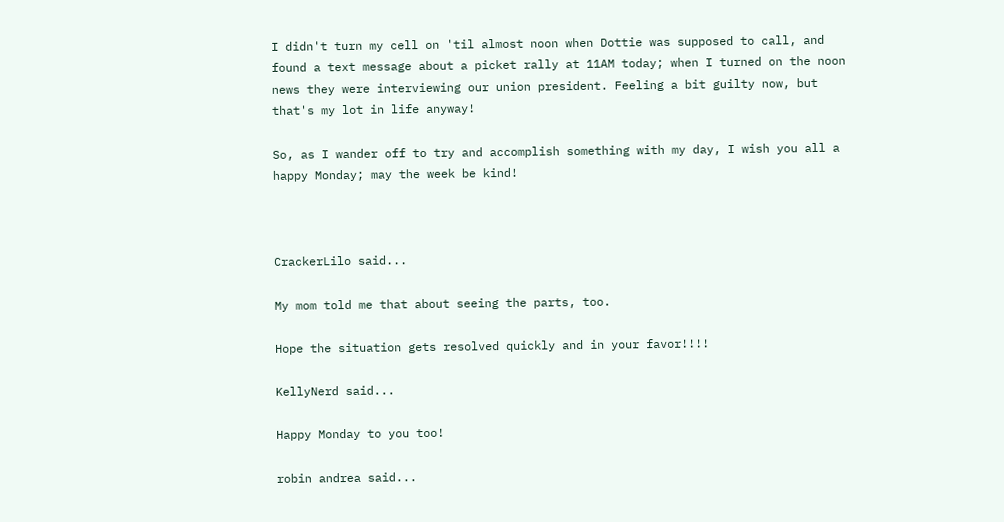I didn't turn my cell on 'til almost noon when Dottie was supposed to call, and found a text message about a picket rally at 11AM today; when I turned on the noon news they were interviewing our union president. Feeling a bit guilty now, but that's my lot in life anyway!

So, as I wander off to try and accomplish something with my day, I wish you all a happy Monday; may the week be kind!



CrackerLilo said...

My mom told me that about seeing the parts, too.

Hope the situation gets resolved quickly and in your favor!!!!

KellyNerd said...

Happy Monday to you too!

robin andrea said...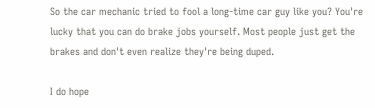So the car mechanic tried to fool a long-time car guy like you? You're lucky that you can do brake jobs yourself. Most people just get the brakes and don't even realize they're being duped.

I do hope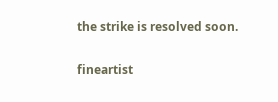the strike is resolved soon.

fineartist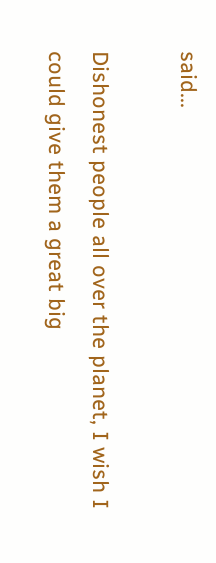said...

Dishonest people all over the planet, I wish I could give them a great big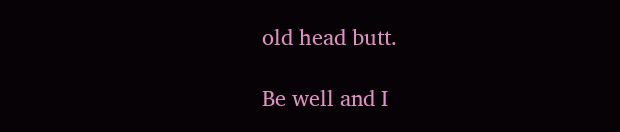old head butt.

Be well and I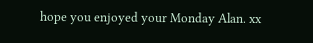hope you enjoyed your Monday Alan. xx